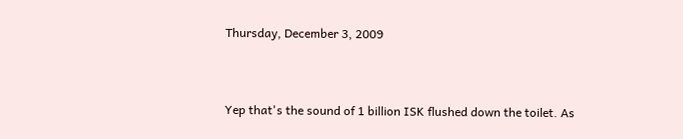Thursday, December 3, 2009


Yep that's the sound of 1 billion ISK flushed down the toilet. As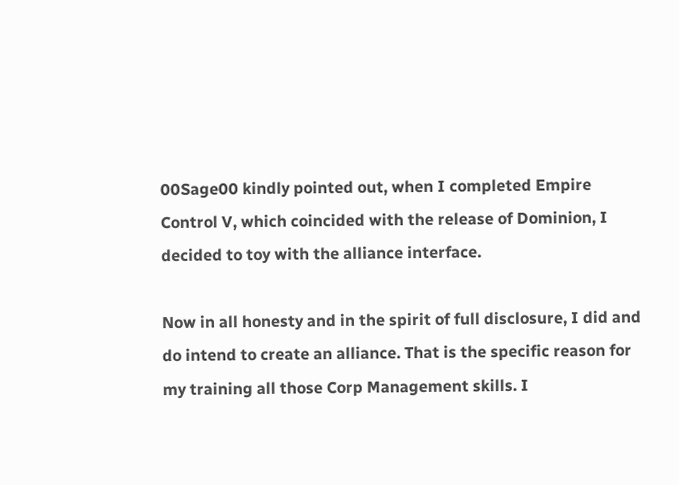00Sage00 kindly pointed out, when I completed Empire Control V, which coincided with the release of Dominion, I decided to toy with the alliance interface.

Now in all honesty and in the spirit of full disclosure, I did and do intend to create an alliance. That is the specific reason for my training all those Corp Management skills. I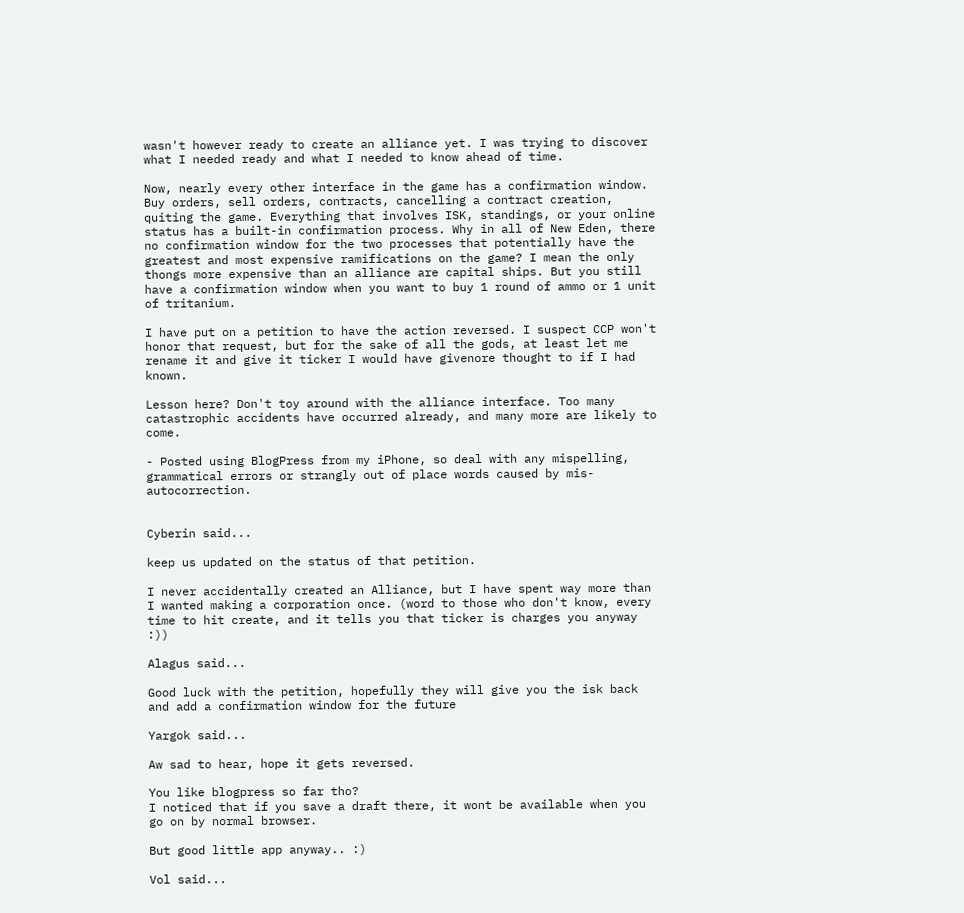wasn't however ready to create an alliance yet. I was trying to discover what I needed ready and what I needed to know ahead of time.

Now, nearly every other interface in the game has a confirmation window. Buy orders, sell orders, contracts, cancelling a contract creation, quiting the game. Everything that involves ISK, standings, or your online status has a built-in confirmation process. Why in all of New Eden, there no confirmation window for the two processes that potentially have the greatest and most expensive ramifications on the game? I mean the only thongs more expensive than an alliance are capital ships. But you still have a confirmation window when you want to buy 1 round of ammo or 1 unit of tritanium.

I have put on a petition to have the action reversed. I suspect CCP won't honor that request, but for the sake of all the gods, at least let me rename it and give it ticker I would have givenore thought to if I had known.

Lesson here? Don't toy around with the alliance interface. Too many catastrophic accidents have occurred already, and many more are likely to come.

- Posted using BlogPress from my iPhone, so deal with any mispelling, grammatical errors or strangly out of place words caused by mis-autocorrection.


Cyberin said...

keep us updated on the status of that petition.

I never accidentally created an Alliance, but I have spent way more than I wanted making a corporation once. (word to those who don't know, every time to hit create, and it tells you that ticker is charges you anyway :))

Alagus said...

Good luck with the petition, hopefully they will give you the isk back and add a confirmation window for the future

Yargok said...

Aw sad to hear, hope it gets reversed.

You like blogpress so far tho?
I noticed that if you save a draft there, it wont be available when you go on by normal browser.

But good little app anyway.. :)

Vol said...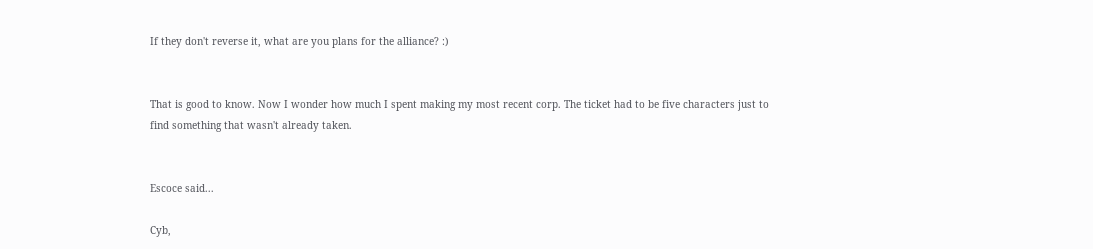If they don't reverse it, what are you plans for the alliance? :)


That is good to know. Now I wonder how much I spent making my most recent corp. The ticket had to be five characters just to find something that wasn't already taken.


Escoce said...

Cyb,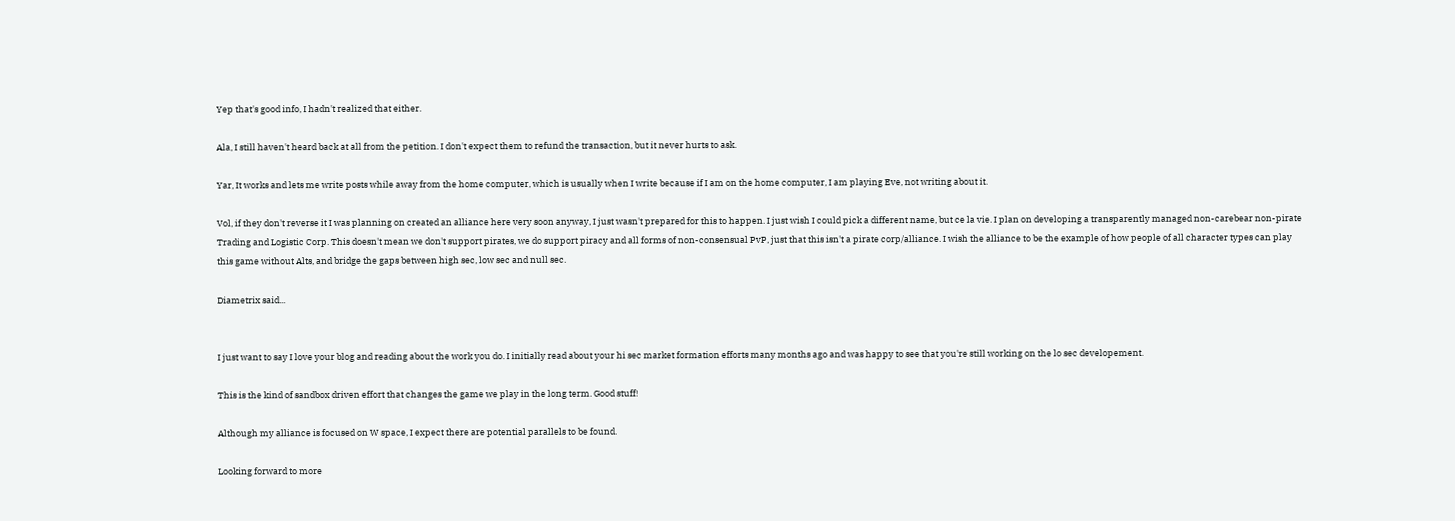Yep that's good info, I hadn't realized that either.

Ala, I still haven't heard back at all from the petition. I don't expect them to refund the transaction, but it never hurts to ask.

Yar, It works and lets me write posts while away from the home computer, which is usually when I write because if I am on the home computer, I am playing Eve, not writing about it.

Vol, if they don't reverse it I was planning on created an alliance here very soon anyway, I just wasn't prepared for this to happen. I just wish I could pick a different name, but ce la vie. I plan on developing a transparently managed non-carebear non-pirate Trading and Logistic Corp. This doesn't mean we don't support pirates, we do support piracy and all forms of non-consensual PvP, just that this isn't a pirate corp/alliance. I wish the alliance to be the example of how people of all character types can play this game without Alts, and bridge the gaps between high sec, low sec and null sec.

Diametrix said...


I just want to say I love your blog and reading about the work you do. I initially read about your hi sec market formation efforts many months ago and was happy to see that you're still working on the lo sec developement.

This is the kind of sandbox driven effort that changes the game we play in the long term. Good stuff!

Although my alliance is focused on W space, I expect there are potential parallels to be found.

Looking forward to more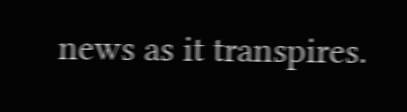news as it transpires.